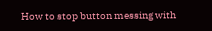How to stop button messing with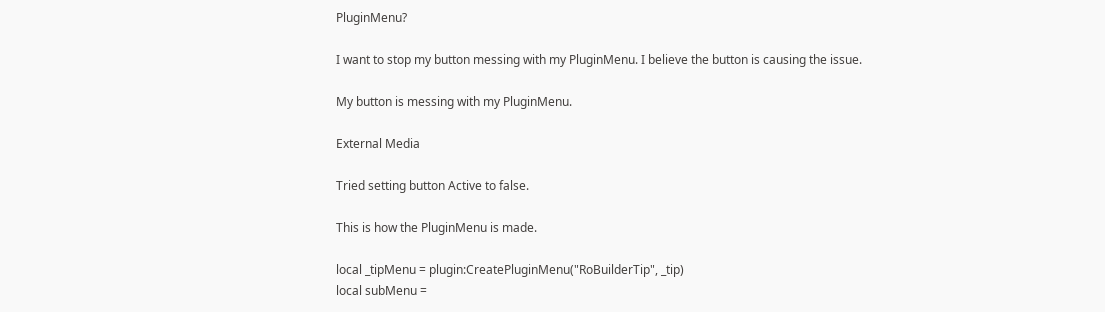PluginMenu?

I want to stop my button messing with my PluginMenu. I believe the button is causing the issue.

My button is messing with my PluginMenu.

External Media

Tried setting button Active to false.

This is how the PluginMenu is made.

local _tipMenu = plugin:CreatePluginMenu("RoBuilderTip", _tip)
local subMenu =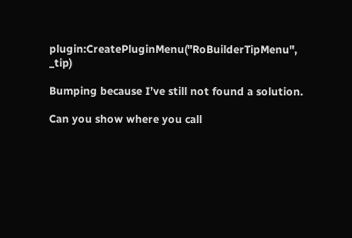plugin:CreatePluginMenu("RoBuilderTipMenu", _tip)

Bumping because I’ve still not found a solution.

Can you show where you call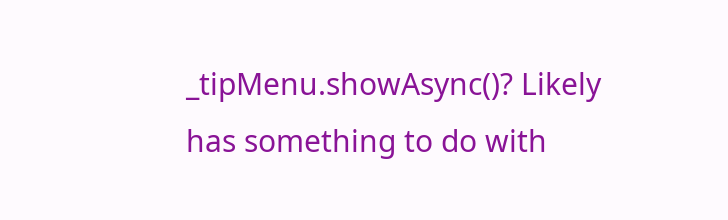_tipMenu.showAsync()? Likely has something to do with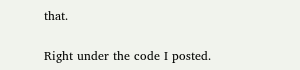that.

Right under the code I posted.